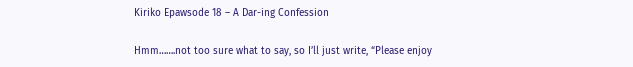Kiriko Epawsode 18 – A Dar-ing Confession

Hmm…….not too sure what to say, so I’ll just write, “Please enjoy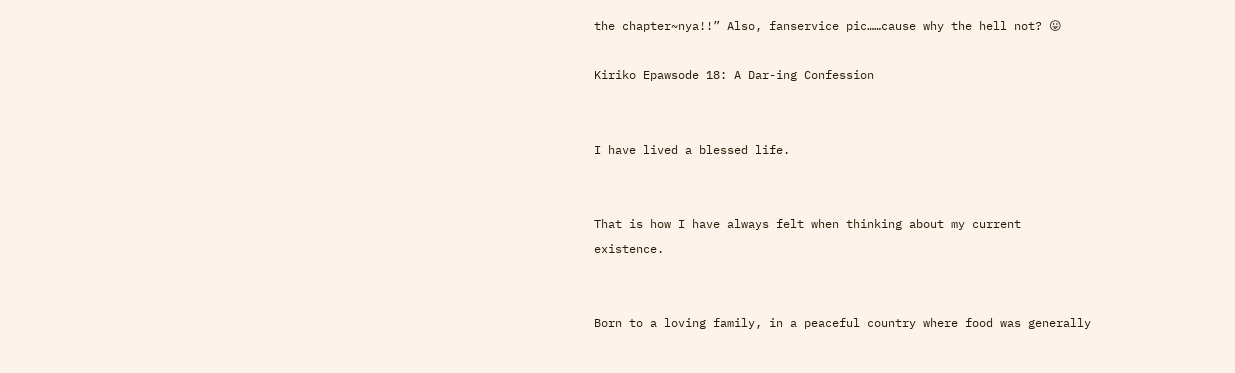the chapter~nya!!” Also, fanservice pic……cause why the hell not? 😛

Kiriko Epawsode 18: A Dar-ing Confession


I have lived a blessed life.


That is how I have always felt when thinking about my current existence.


Born to a loving family, in a peaceful country where food was generally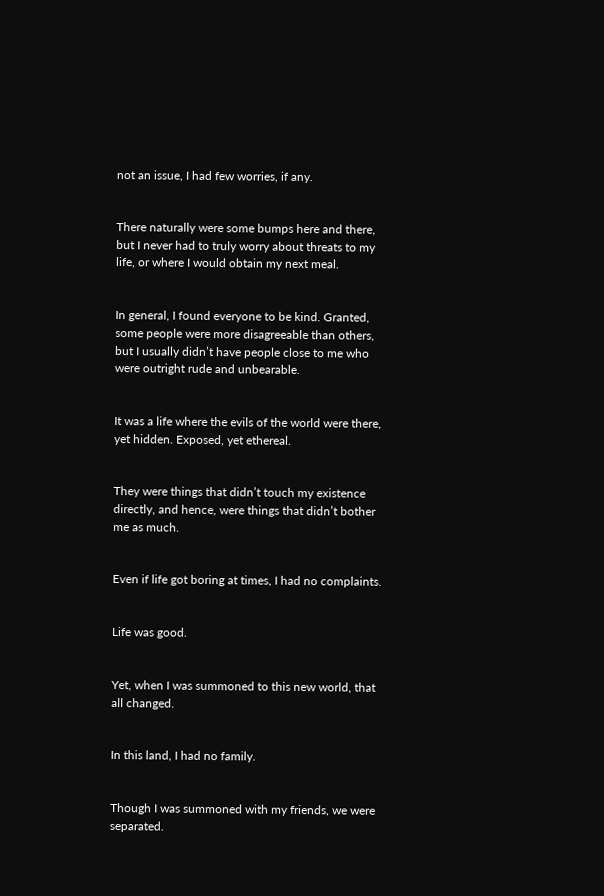not an issue, I had few worries, if any.


There naturally were some bumps here and there, but I never had to truly worry about threats to my life, or where I would obtain my next meal.


In general, I found everyone to be kind. Granted, some people were more disagreeable than others, but I usually didn’t have people close to me who were outright rude and unbearable.


It was a life where the evils of the world were there, yet hidden. Exposed, yet ethereal.


They were things that didn’t touch my existence directly, and hence, were things that didn’t bother me as much.


Even if life got boring at times, I had no complaints.


Life was good.


Yet, when I was summoned to this new world, that all changed.


In this land, I had no family.


Though I was summoned with my friends, we were separated.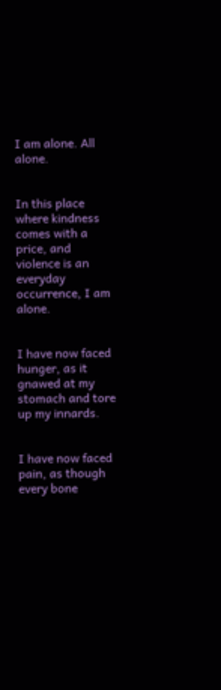I am alone. All alone.


In this place where kindness comes with a price, and violence is an everyday occurrence, I am alone.


I have now faced hunger, as it gnawed at my stomach and tore up my innards.


I have now faced pain, as though every bone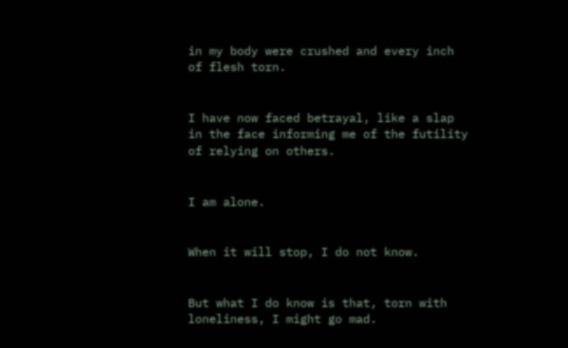in my body were crushed and every inch of flesh torn.


I have now faced betrayal, like a slap in the face informing me of the futility of relying on others.


I am alone.


When it will stop, I do not know.


But what I do know is that, torn with loneliness, I might go mad.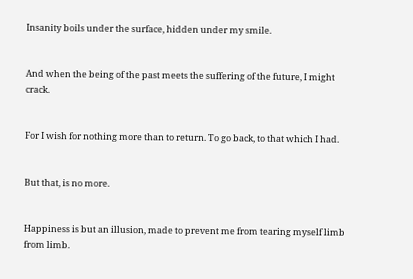Insanity boils under the surface, hidden under my smile.


And when the being of the past meets the suffering of the future, I might crack.


For I wish for nothing more than to return. To go back, to that which I had.


But that, is no more.


Happiness is but an illusion, made to prevent me from tearing myself limb from limb.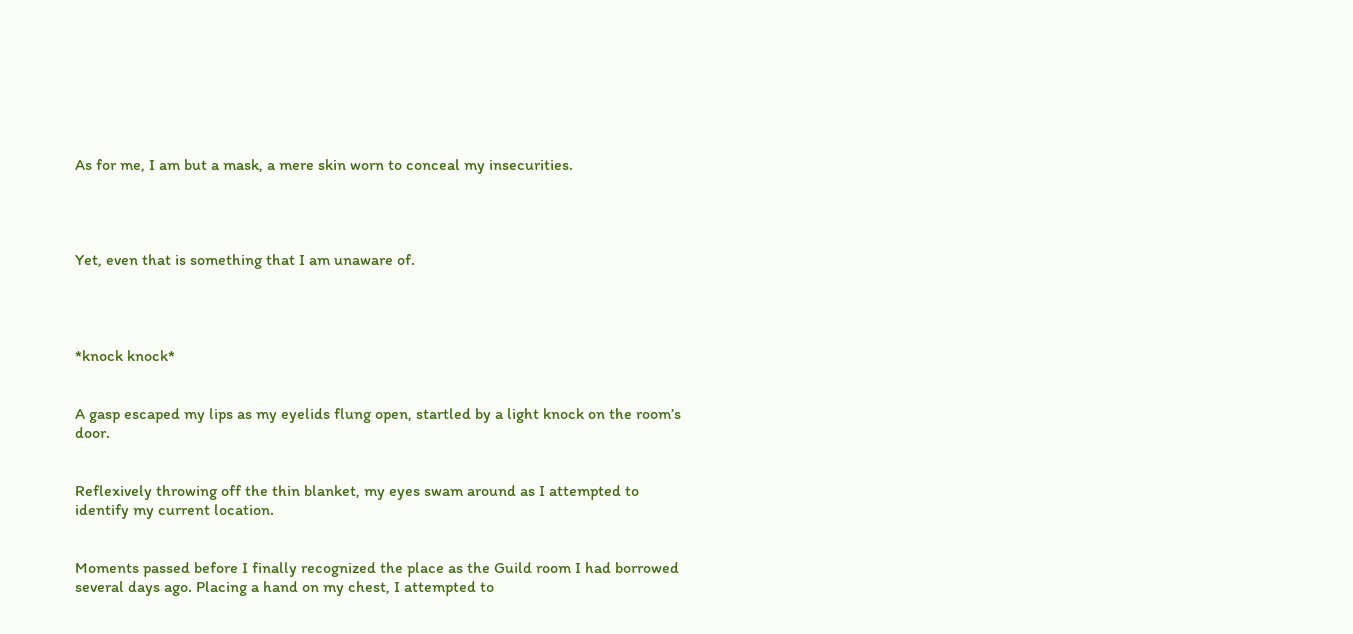As for me, I am but a mask, a mere skin worn to conceal my insecurities.




Yet, even that is something that I am unaware of.




*knock knock*


A gasp escaped my lips as my eyelids flung open, startled by a light knock on the room’s door.


Reflexively throwing off the thin blanket, my eyes swam around as I attempted to identify my current location.


Moments passed before I finally recognized the place as the Guild room I had borrowed several days ago. Placing a hand on my chest, I attempted to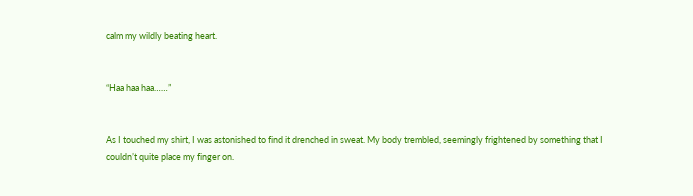calm my wildly beating heart.


“Haa haa haa……”


As I touched my shirt, I was astonished to find it drenched in sweat. My body trembled, seemingly frightened by something that I couldn’t quite place my finger on.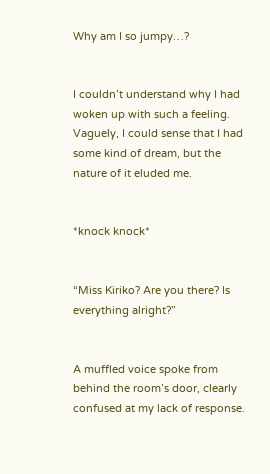Why am I so jumpy…?


I couldn’t understand why I had woken up with such a feeling. Vaguely, I could sense that I had some kind of dream, but the nature of it eluded me.


*knock knock*


“Miss Kiriko? Are you there? Is everything alright?”


A muffled voice spoke from behind the room’s door, clearly confused at my lack of response.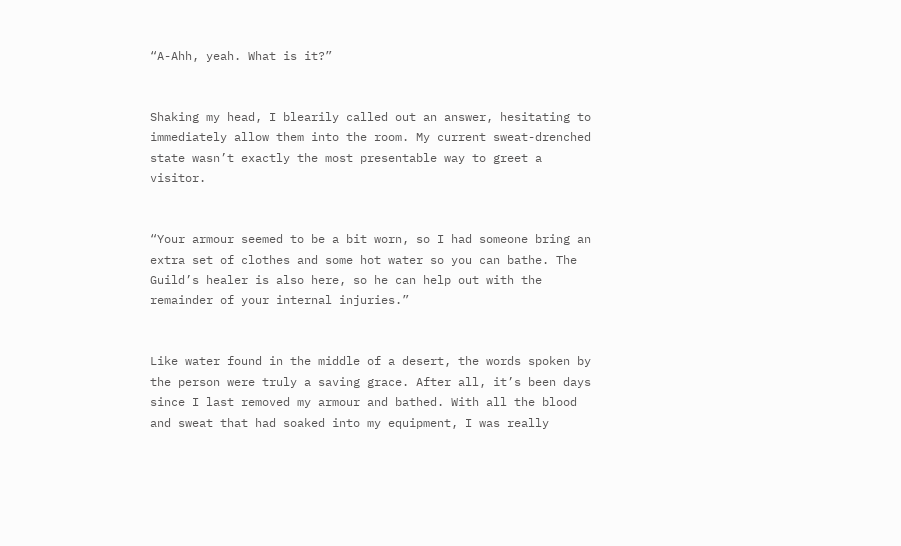“A-Ahh, yeah. What is it?”


Shaking my head, I blearily called out an answer, hesitating to immediately allow them into the room. My current sweat-drenched state wasn’t exactly the most presentable way to greet a visitor.


“Your armour seemed to be a bit worn, so I had someone bring an extra set of clothes and some hot water so you can bathe. The Guild’s healer is also here, so he can help out with the remainder of your internal injuries.”


Like water found in the middle of a desert, the words spoken by the person were truly a saving grace. After all, it’s been days since I last removed my armour and bathed. With all the blood and sweat that had soaked into my equipment, I was really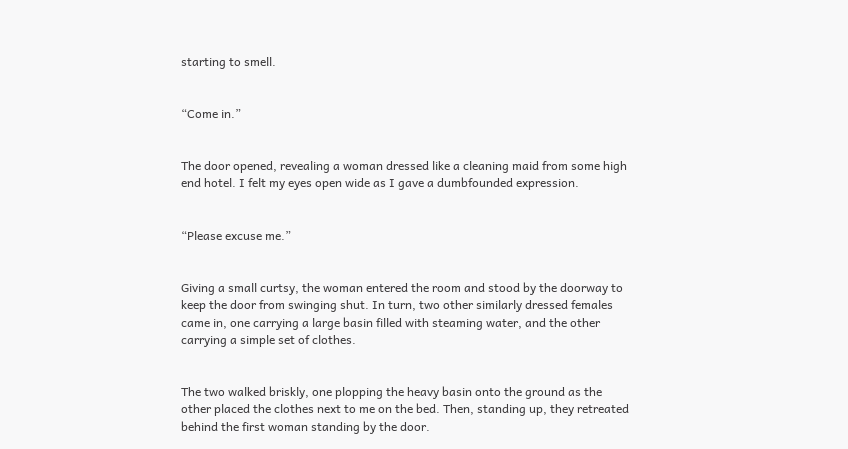starting to smell.


“Come in.”


The door opened, revealing a woman dressed like a cleaning maid from some high end hotel. I felt my eyes open wide as I gave a dumbfounded expression.


“Please excuse me.”


Giving a small curtsy, the woman entered the room and stood by the doorway to keep the door from swinging shut. In turn, two other similarly dressed females came in, one carrying a large basin filled with steaming water, and the other carrying a simple set of clothes.


The two walked briskly, one plopping the heavy basin onto the ground as the other placed the clothes next to me on the bed. Then, standing up, they retreated behind the first woman standing by the door.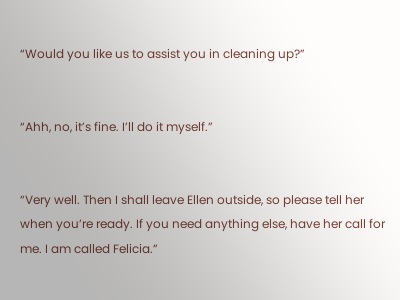“Would you like us to assist you in cleaning up?”


“Ahh, no, it’s fine. I’ll do it myself.”


“Very well. Then I shall leave Ellen outside, so please tell her when you’re ready. If you need anything else, have her call for me. I am called Felicia.”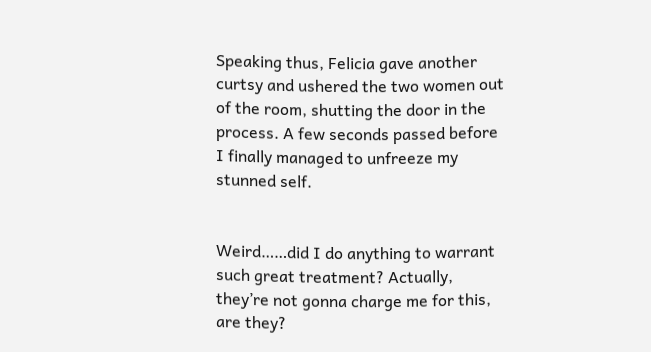Speaking thus, Felicia gave another curtsy and ushered the two women out of the room, shutting the door in the process. A few seconds passed before I finally managed to unfreeze my stunned self.


Weird……did I do anything to warrant such great treatment? Actually, they’re not gonna charge me for this, are they?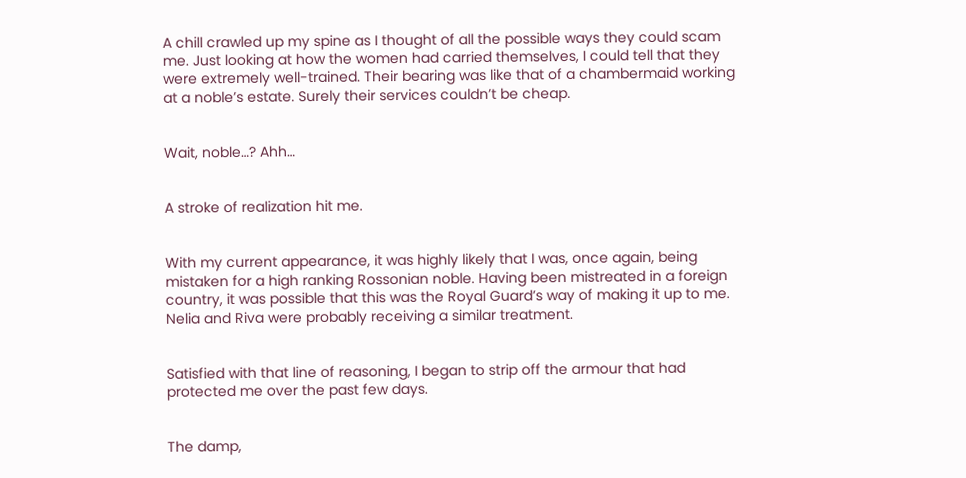A chill crawled up my spine as I thought of all the possible ways they could scam me. Just looking at how the women had carried themselves, I could tell that they were extremely well-trained. Their bearing was like that of a chambermaid working at a noble’s estate. Surely their services couldn’t be cheap.


Wait, noble…? Ahh…


A stroke of realization hit me.


With my current appearance, it was highly likely that I was, once again, being mistaken for a high ranking Rossonian noble. Having been mistreated in a foreign country, it was possible that this was the Royal Guard’s way of making it up to me. Nelia and Riva were probably receiving a similar treatment.


Satisfied with that line of reasoning, I began to strip off the armour that had protected me over the past few days.


The damp,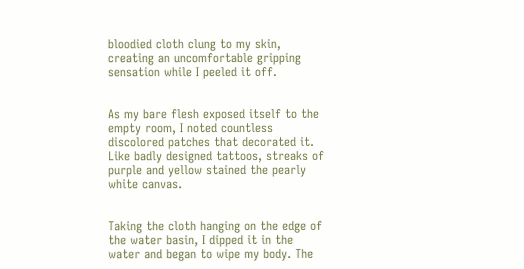bloodied cloth clung to my skin, creating an uncomfortable gripping sensation while I peeled it off.


As my bare flesh exposed itself to the empty room, I noted countless discolored patches that decorated it. Like badly designed tattoos, streaks of purple and yellow stained the pearly white canvas.


Taking the cloth hanging on the edge of the water basin, I dipped it in the water and began to wipe my body. The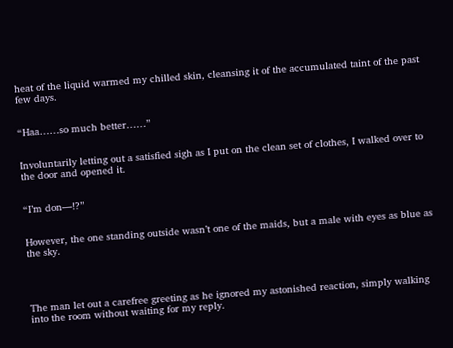heat of the liquid warmed my chilled skin, cleansing it of the accumulated taint of the past few days.


“Haa……so much better……”


Involuntarily letting out a satisfied sigh as I put on the clean set of clothes, I walked over to the door and opened it.


“I’m don—!?”


However, the one standing outside wasn’t one of the maids, but a male with eyes as blue as the sky.




The man let out a carefree greeting as he ignored my astonished reaction, simply walking into the room without waiting for my reply.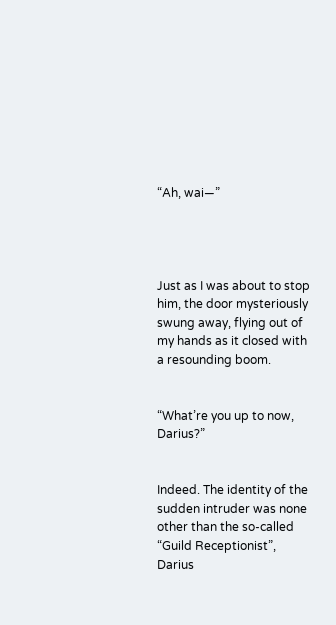“Ah, wai—”




Just as I was about to stop him, the door mysteriously swung away, flying out of my hands as it closed with a resounding boom.


“What’re you up to now, Darius?”


Indeed. The identity of the sudden intruder was none other than the so-called “Guild Receptionist”, Darius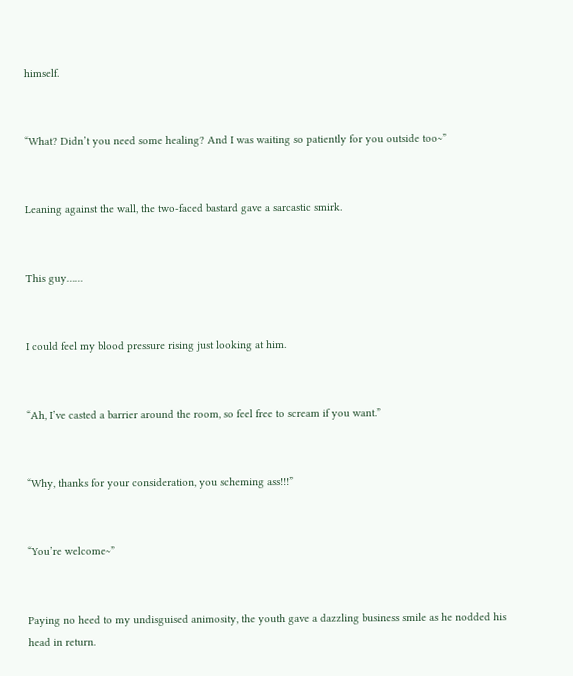himself.


“What? Didn’t you need some healing? And I was waiting so patiently for you outside too~”


Leaning against the wall, the two-faced bastard gave a sarcastic smirk.


This guy……


I could feel my blood pressure rising just looking at him.


“Ah, I’ve casted a barrier around the room, so feel free to scream if you want.”


“Why, thanks for your consideration, you scheming ass!!!”


“You’re welcome~”


Paying no heed to my undisguised animosity, the youth gave a dazzling business smile as he nodded his head in return.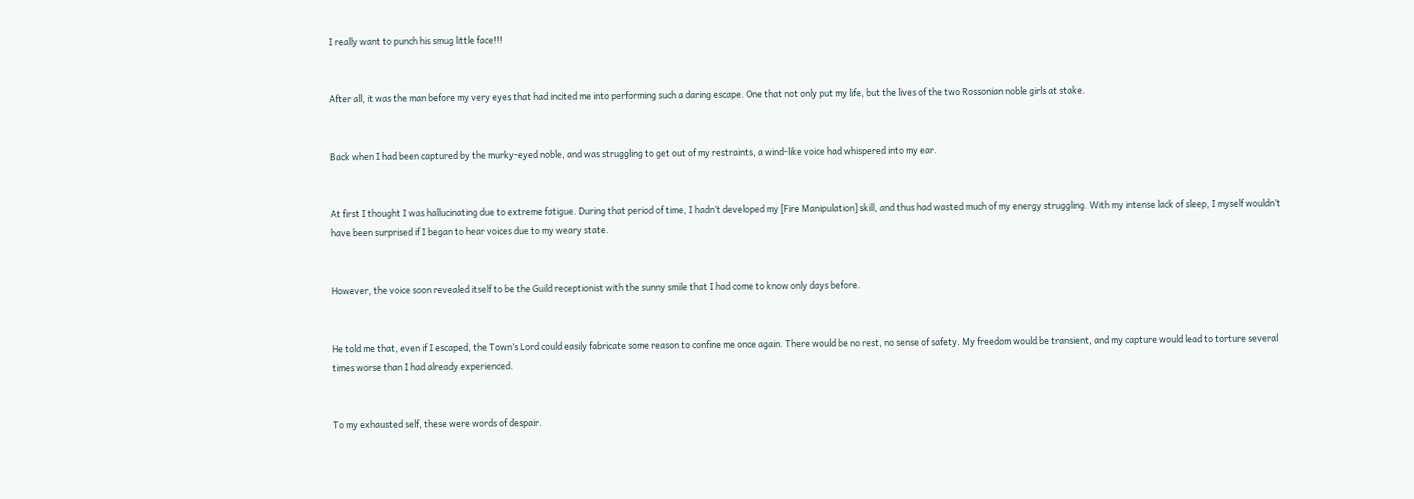I really want to punch his smug little face!!!


After all, it was the man before my very eyes that had incited me into performing such a daring escape. One that not only put my life, but the lives of the two Rossonian noble girls at stake.


Back when I had been captured by the murky-eyed noble, and was struggling to get out of my restraints, a wind-like voice had whispered into my ear.


At first I thought I was hallucinating due to extreme fatigue. During that period of time, I hadn’t developed my [Fire Manipulation] skill, and thus had wasted much of my energy struggling. With my intense lack of sleep, I myself wouldn’t have been surprised if I began to hear voices due to my weary state.


However, the voice soon revealed itself to be the Guild receptionist with the sunny smile that I had come to know only days before.


He told me that, even if I escaped, the Town’s Lord could easily fabricate some reason to confine me once again. There would be no rest, no sense of safety. My freedom would be transient, and my capture would lead to torture several times worse than I had already experienced.


To my exhausted self, these were words of despair.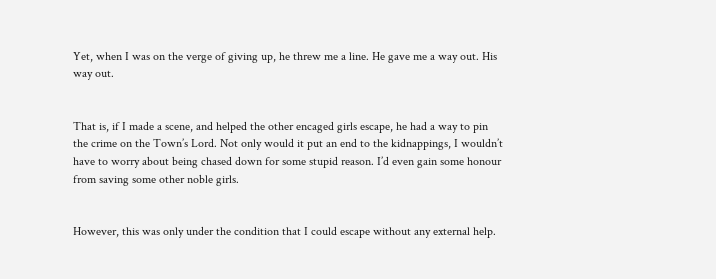Yet, when I was on the verge of giving up, he threw me a line. He gave me a way out. His way out.


That is, if I made a scene, and helped the other encaged girls escape, he had a way to pin the crime on the Town’s Lord. Not only would it put an end to the kidnappings, I wouldn’t have to worry about being chased down for some stupid reason. I’d even gain some honour from saving some other noble girls.


However, this was only under the condition that I could escape without any external help.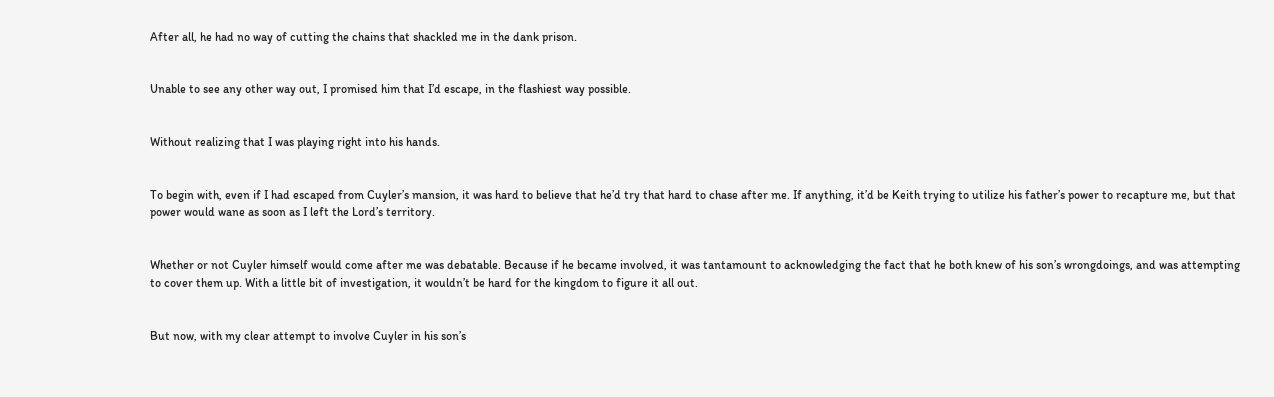After all, he had no way of cutting the chains that shackled me in the dank prison.


Unable to see any other way out, I promised him that I’d escape, in the flashiest way possible.


Without realizing that I was playing right into his hands.


To begin with, even if I had escaped from Cuyler’s mansion, it was hard to believe that he’d try that hard to chase after me. If anything, it’d be Keith trying to utilize his father’s power to recapture me, but that power would wane as soon as I left the Lord’s territory.


Whether or not Cuyler himself would come after me was debatable. Because if he became involved, it was tantamount to acknowledging the fact that he both knew of his son’s wrongdoings, and was attempting to cover them up. With a little bit of investigation, it wouldn’t be hard for the kingdom to figure it all out.


But now, with my clear attempt to involve Cuyler in his son’s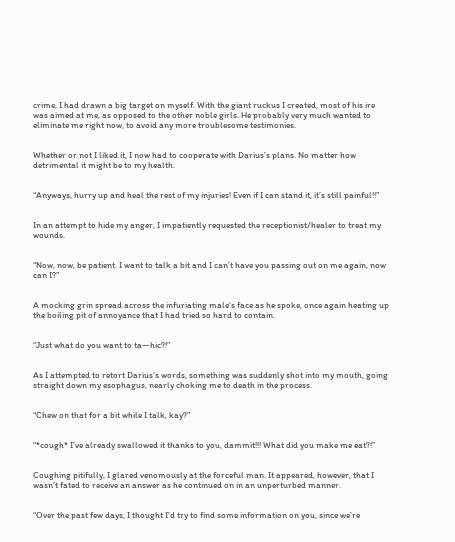crime, I had drawn a big target on myself. With the giant ruckus I created, most of his ire was aimed at me, as opposed to the other noble girls. He probably very much wanted to eliminate me right now, to avoid any more troublesome testimonies.


Whether or not I liked it, I now had to cooperate with Darius’s plans. No matter how detrimental it might be to my health.


“Anyways, hurry up and heal the rest of my injuries! Even if I can stand it, it’s still painful!!”


In an attempt to hide my anger, I impatiently requested the receptionist/healer to treat my wounds.


“Now, now, be patient. I want to talk a bit and I can’t have you passing out on me again, now can I?”


A mocking grin spread across the infuriating male’s face as he spoke, once again heating up the boiling pit of annoyance that I had tried so hard to contain.


“Just what do you want to ta—hic?!”


As I attempted to retort Darius’s words, something was suddenly shot into my mouth, going straight down my esophagus, nearly choking me to death in the process.


“Chew on that for a bit while I talk, kay?”


“*cough* I’ve already swallowed it thanks to you, dammit!!! What did you make me eat?!”


Coughing pitifully, I glared venomously at the forceful man. It appeared, however, that I wasn’t fated to receive an answer as he continued on in an unperturbed manner.


“Over the past few days, I thought I’d try to find some information on you, since we’re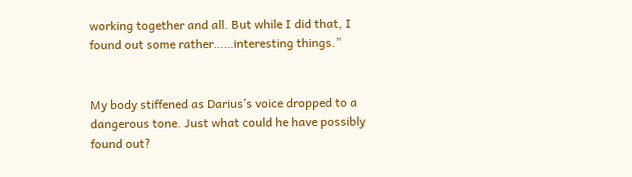working together and all. But while I did that, I found out some rather……interesting things.”


My body stiffened as Darius’s voice dropped to a dangerous tone. Just what could he have possibly found out?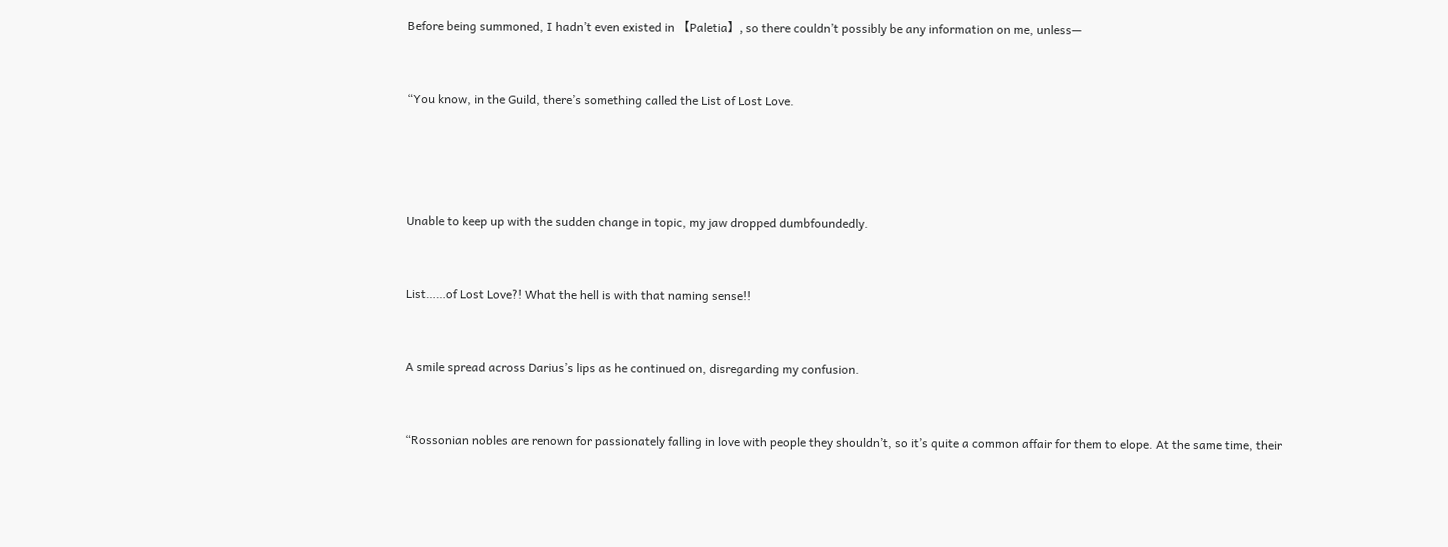Before being summoned, I hadn’t even existed in 【Paletia】, so there couldn’t possibly be any information on me, unless—


“You know, in the Guild, there’s something called the List of Lost Love.




Unable to keep up with the sudden change in topic, my jaw dropped dumbfoundedly.


List……of Lost Love?! What the hell is with that naming sense!!


A smile spread across Darius’s lips as he continued on, disregarding my confusion.


“Rossonian nobles are renown for passionately falling in love with people they shouldn’t, so it’s quite a common affair for them to elope. At the same time, their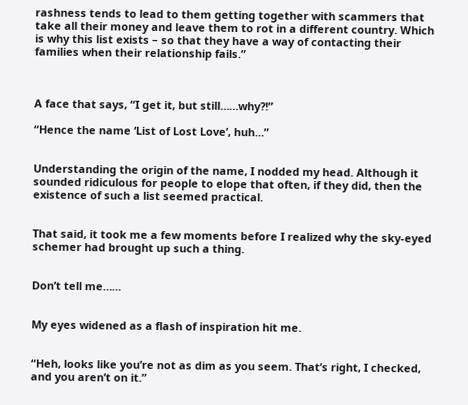rashness tends to lead to them getting together with scammers that take all their money and leave them to rot in a different country. Which is why this list exists – so that they have a way of contacting their families when their relationship fails.”



A face that says, “I get it, but still……why?!”

“Hence the name ‘List of Lost Love’, huh…”


Understanding the origin of the name, I nodded my head. Although it sounded ridiculous for people to elope that often, if they did, then the existence of such a list seemed practical.


That said, it took me a few moments before I realized why the sky-eyed schemer had brought up such a thing.


Don’t tell me……


My eyes widened as a flash of inspiration hit me.


“Heh, looks like you’re not as dim as you seem. That’s right, I checked, and you aren’t on it.”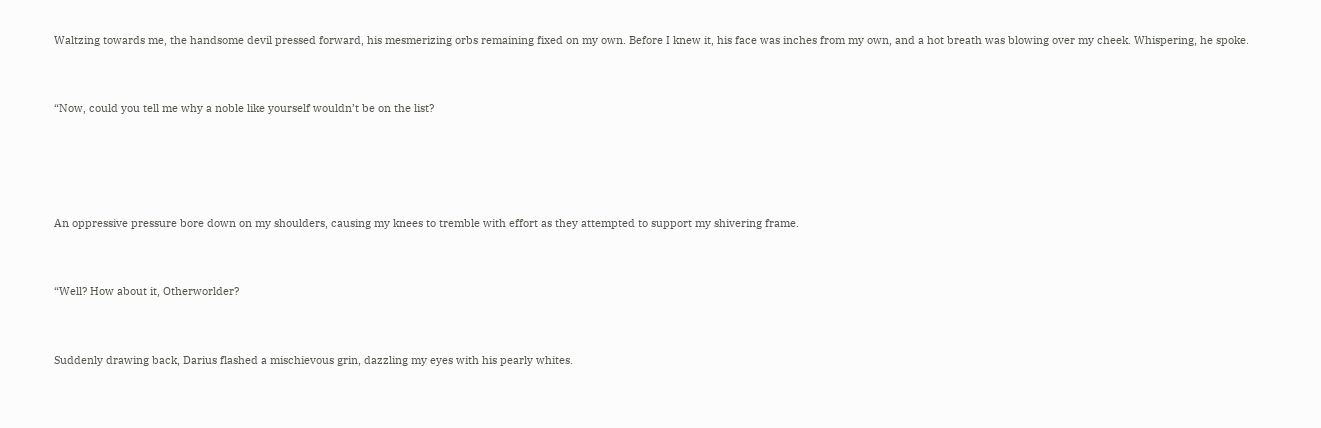Waltzing towards me, the handsome devil pressed forward, his mesmerizing orbs remaining fixed on my own. Before I knew it, his face was inches from my own, and a hot breath was blowing over my cheek. Whispering, he spoke.


“Now, could you tell me why a noble like yourself wouldn’t be on the list?




An oppressive pressure bore down on my shoulders, causing my knees to tremble with effort as they attempted to support my shivering frame.


“Well? How about it, Otherworlder?


Suddenly drawing back, Darius flashed a mischievous grin, dazzling my eyes with his pearly whites.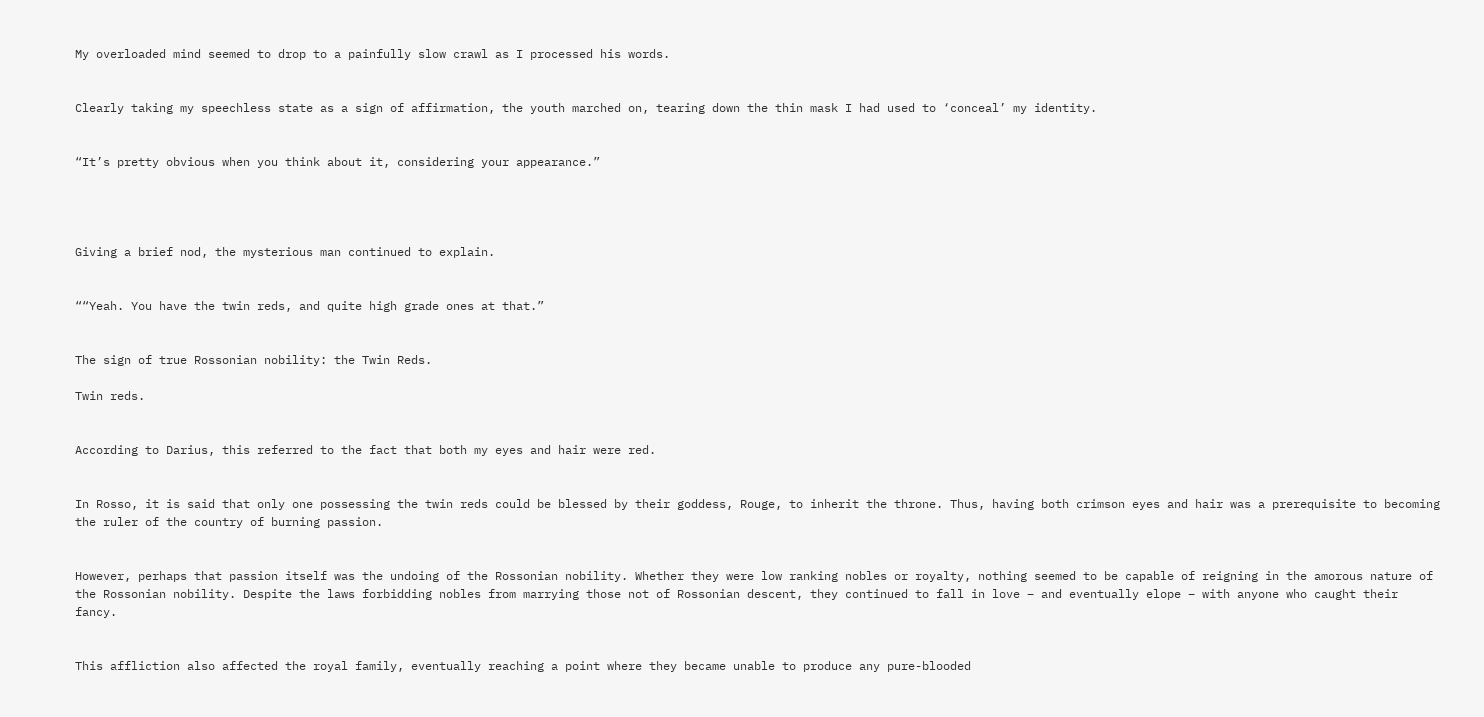My overloaded mind seemed to drop to a painfully slow crawl as I processed his words.


Clearly taking my speechless state as a sign of affirmation, the youth marched on, tearing down the thin mask I had used to ‘conceal’ my identity.


“It’s pretty obvious when you think about it, considering your appearance.”




Giving a brief nod, the mysterious man continued to explain.


““Yeah. You have the twin reds, and quite high grade ones at that.”


The sign of true Rossonian nobility: the Twin Reds.

Twin reds.


According to Darius, this referred to the fact that both my eyes and hair were red.


In Rosso, it is said that only one possessing the twin reds could be blessed by their goddess, Rouge, to inherit the throne. Thus, having both crimson eyes and hair was a prerequisite to becoming the ruler of the country of burning passion.


However, perhaps that passion itself was the undoing of the Rossonian nobility. Whether they were low ranking nobles or royalty, nothing seemed to be capable of reigning in the amorous nature of the Rossonian nobility. Despite the laws forbidding nobles from marrying those not of Rossonian descent, they continued to fall in love – and eventually elope – with anyone who caught their fancy.


This affliction also affected the royal family, eventually reaching a point where they became unable to produce any pure-blooded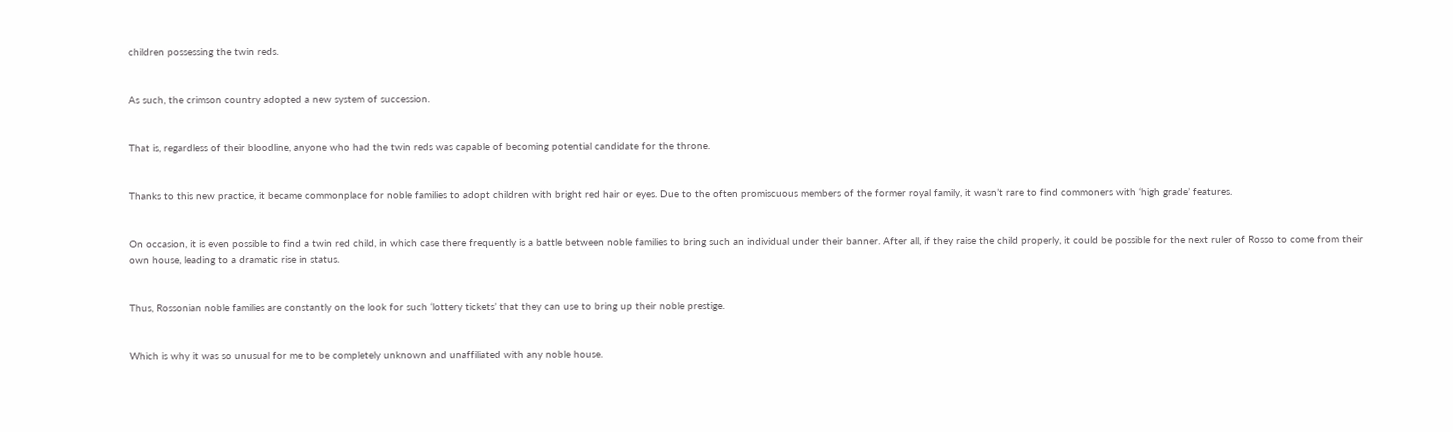children possessing the twin reds.


As such, the crimson country adopted a new system of succession.


That is, regardless of their bloodline, anyone who had the twin reds was capable of becoming potential candidate for the throne.


Thanks to this new practice, it became commonplace for noble families to adopt children with bright red hair or eyes. Due to the often promiscuous members of the former royal family, it wasn’t rare to find commoners with ‘high grade’ features.


On occasion, it is even possible to find a twin red child, in which case there frequently is a battle between noble families to bring such an individual under their banner. After all, if they raise the child properly, it could be possible for the next ruler of Rosso to come from their own house, leading to a dramatic rise in status.


Thus, Rossonian noble families are constantly on the look for such ‘lottery tickets’ that they can use to bring up their noble prestige.


Which is why it was so unusual for me to be completely unknown and unaffiliated with any noble house.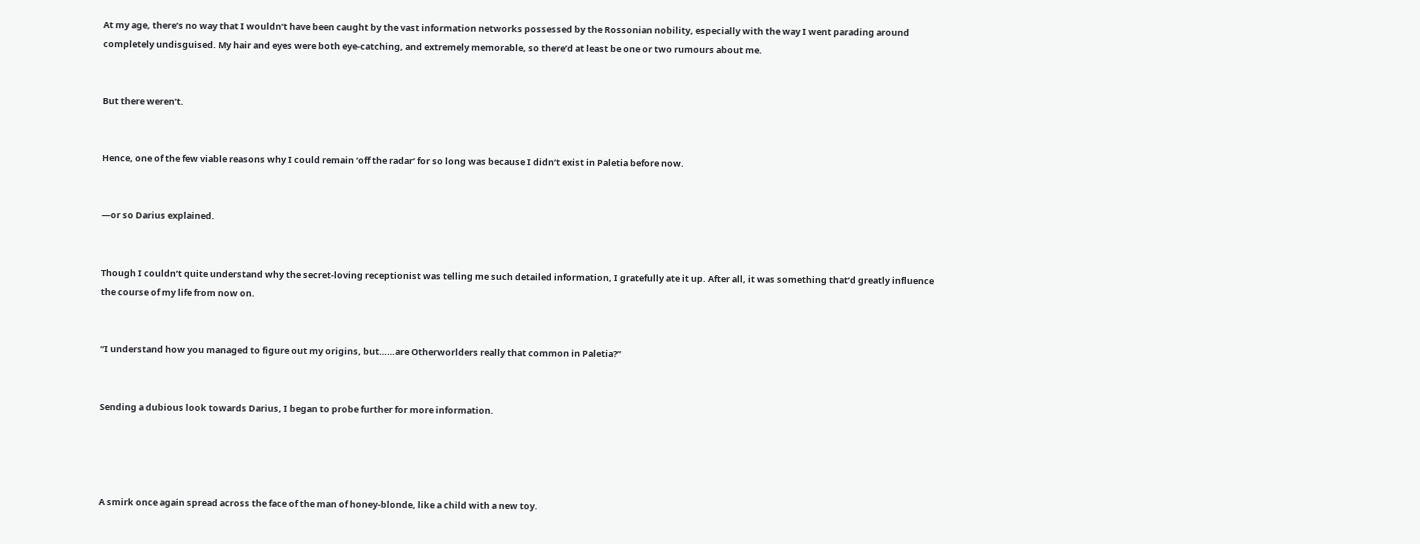At my age, there’s no way that I wouldn’t have been caught by the vast information networks possessed by the Rossonian nobility, especially with the way I went parading around completely undisguised. My hair and eyes were both eye-catching, and extremely memorable, so there’d at least be one or two rumours about me.


But there weren’t.


Hence, one of the few viable reasons why I could remain ‘off the radar’ for so long was because I didn’t exist in Paletia before now.


—or so Darius explained.


Though I couldn’t quite understand why the secret-loving receptionist was telling me such detailed information, I gratefully ate it up. After all, it was something that’d greatly influence the course of my life from now on.


“I understand how you managed to figure out my origins, but……are Otherworlders really that common in Paletia?”


Sending a dubious look towards Darius, I began to probe further for more information.




A smirk once again spread across the face of the man of honey-blonde, like a child with a new toy.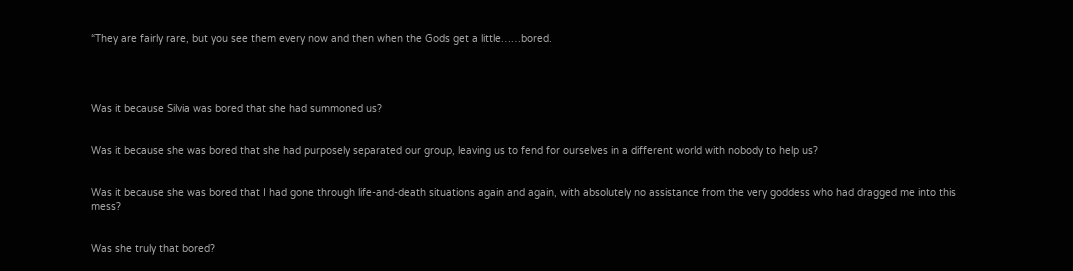“They are fairly rare, but you see them every now and then when the Gods get a little……bored.




Was it because Silvia was bored that she had summoned us?


Was it because she was bored that she had purposely separated our group, leaving us to fend for ourselves in a different world with nobody to help us?


Was it because she was bored that I had gone through life-and-death situations again and again, with absolutely no assistance from the very goddess who had dragged me into this mess?


Was she truly that bored?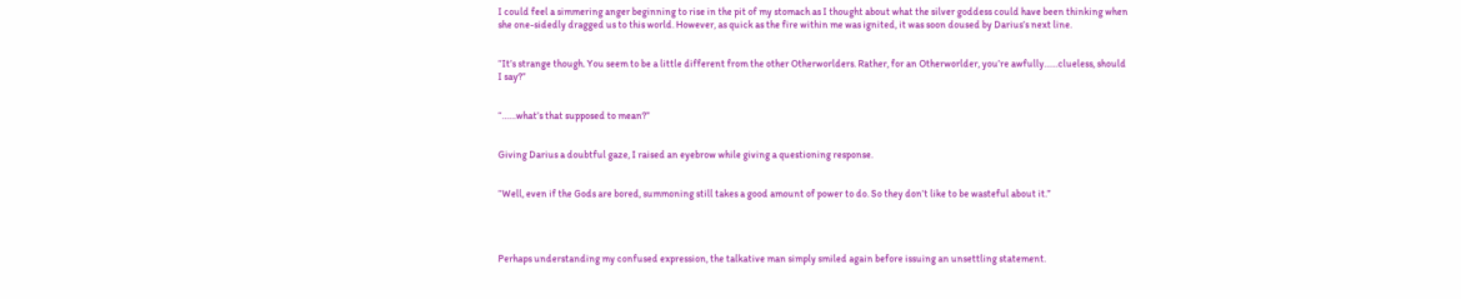I could feel a simmering anger beginning to rise in the pit of my stomach as I thought about what the silver goddess could have been thinking when she one-sidedly dragged us to this world. However, as quick as the fire within me was ignited, it was soon doused by Darius’s next line.


“It’s strange though. You seem to be a little different from the other Otherworlders. Rather, for an Otherworlder, you’re awfully……clueless, should I say?”


“……what’s that supposed to mean?”


Giving Darius a doubtful gaze, I raised an eyebrow while giving a questioning response.


“Well, even if the Gods are bored, summoning still takes a good amount of power to do. So they don’t like to be wasteful about it.”




Perhaps understanding my confused expression, the talkative man simply smiled again before issuing an unsettling statement.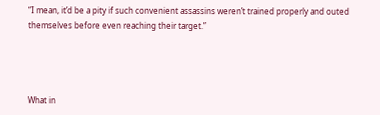“I mean, it’d be a pity if such convenient assassins weren’t trained properly and outed themselves before even reaching their target.”




What in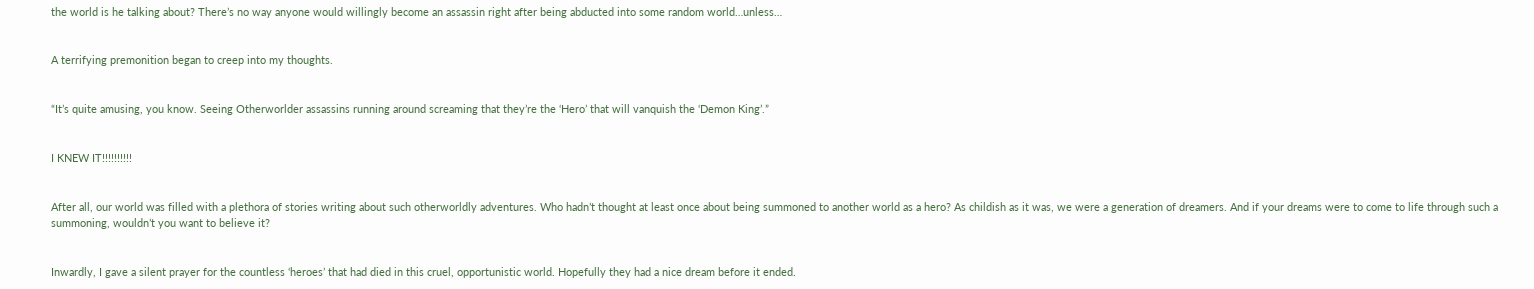the world is he talking about? There’s no way anyone would willingly become an assassin right after being abducted into some random world…unless…


A terrifying premonition began to creep into my thoughts.


“It’s quite amusing, you know. Seeing Otherworlder assassins running around screaming that they’re the ‘Hero’ that will vanquish the ‘Demon King’.”


I KNEW IT!!!!!!!!!!


After all, our world was filled with a plethora of stories writing about such otherworldly adventures. Who hadn’t thought at least once about being summoned to another world as a hero? As childish as it was, we were a generation of dreamers. And if your dreams were to come to life through such a summoning, wouldn’t you want to believe it?


Inwardly, I gave a silent prayer for the countless ‘heroes’ that had died in this cruel, opportunistic world. Hopefully they had a nice dream before it ended.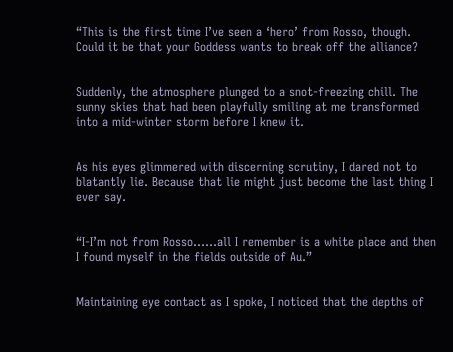“This is the first time I’ve seen a ‘hero’ from Rosso, though. Could it be that your Goddess wants to break off the alliance?


Suddenly, the atmosphere plunged to a snot-freezing chill. The sunny skies that had been playfully smiling at me transformed into a mid-winter storm before I knew it.


As his eyes glimmered with discerning scrutiny, I dared not to blatantly lie. Because that lie might just become the last thing I ever say.


“I-I’m not from Rosso……all I remember is a white place and then I found myself in the fields outside of Au.”


Maintaining eye contact as I spoke, I noticed that the depths of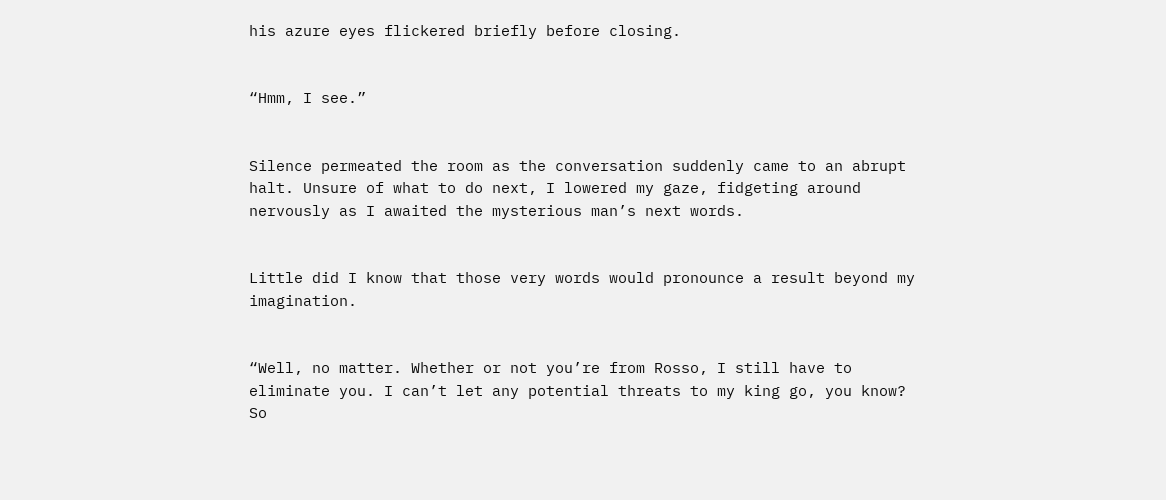his azure eyes flickered briefly before closing.


“Hmm, I see.”


Silence permeated the room as the conversation suddenly came to an abrupt halt. Unsure of what to do next, I lowered my gaze, fidgeting around nervously as I awaited the mysterious man’s next words.


Little did I know that those very words would pronounce a result beyond my imagination.


“Well, no matter. Whether or not you’re from Rosso, I still have to eliminate you. I can’t let any potential threats to my king go, you know? So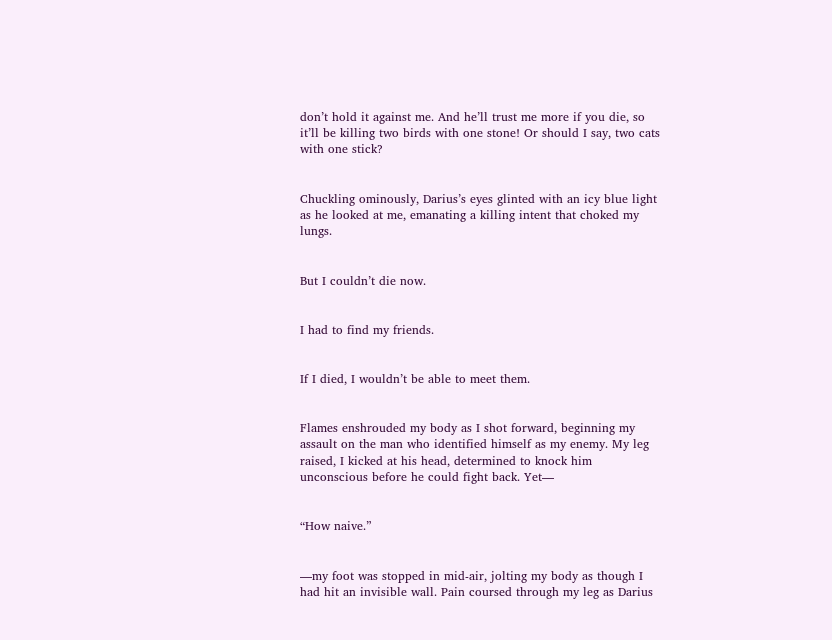don’t hold it against me. And he’ll trust me more if you die, so it’ll be killing two birds with one stone! Or should I say, two cats with one stick?


Chuckling ominously, Darius’s eyes glinted with an icy blue light as he looked at me, emanating a killing intent that choked my lungs.


But I couldn’t die now.


I had to find my friends.


If I died, I wouldn’t be able to meet them.


Flames enshrouded my body as I shot forward, beginning my assault on the man who identified himself as my enemy. My leg raised, I kicked at his head, determined to knock him unconscious before he could fight back. Yet—


“How naive.”


—my foot was stopped in mid-air, jolting my body as though I had hit an invisible wall. Pain coursed through my leg as Darius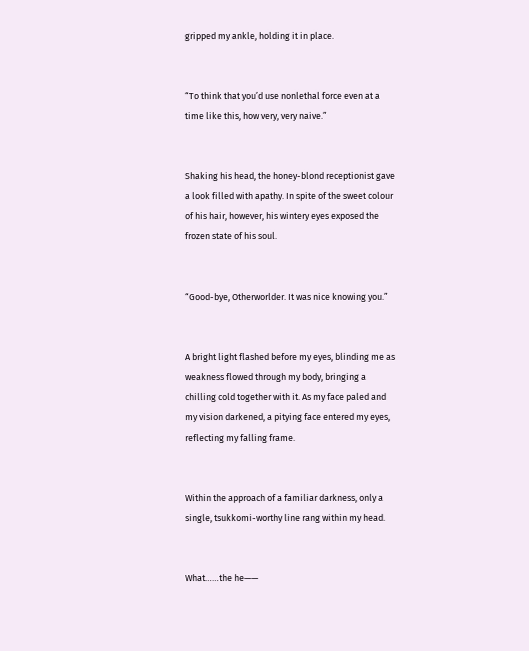gripped my ankle, holding it in place.


“To think that you’d use nonlethal force even at a time like this, how very, very naive.”


Shaking his head, the honey-blond receptionist gave a look filled with apathy. In spite of the sweet colour of his hair, however, his wintery eyes exposed the frozen state of his soul.


“Good-bye, Otherworlder. It was nice knowing you.”


A bright light flashed before my eyes, blinding me as weakness flowed through my body, bringing a chilling cold together with it. As my face paled and my vision darkened, a pitying face entered my eyes, reflecting my falling frame.


Within the approach of a familiar darkness, only a single, tsukkomi-worthy line rang within my head.


What……the he——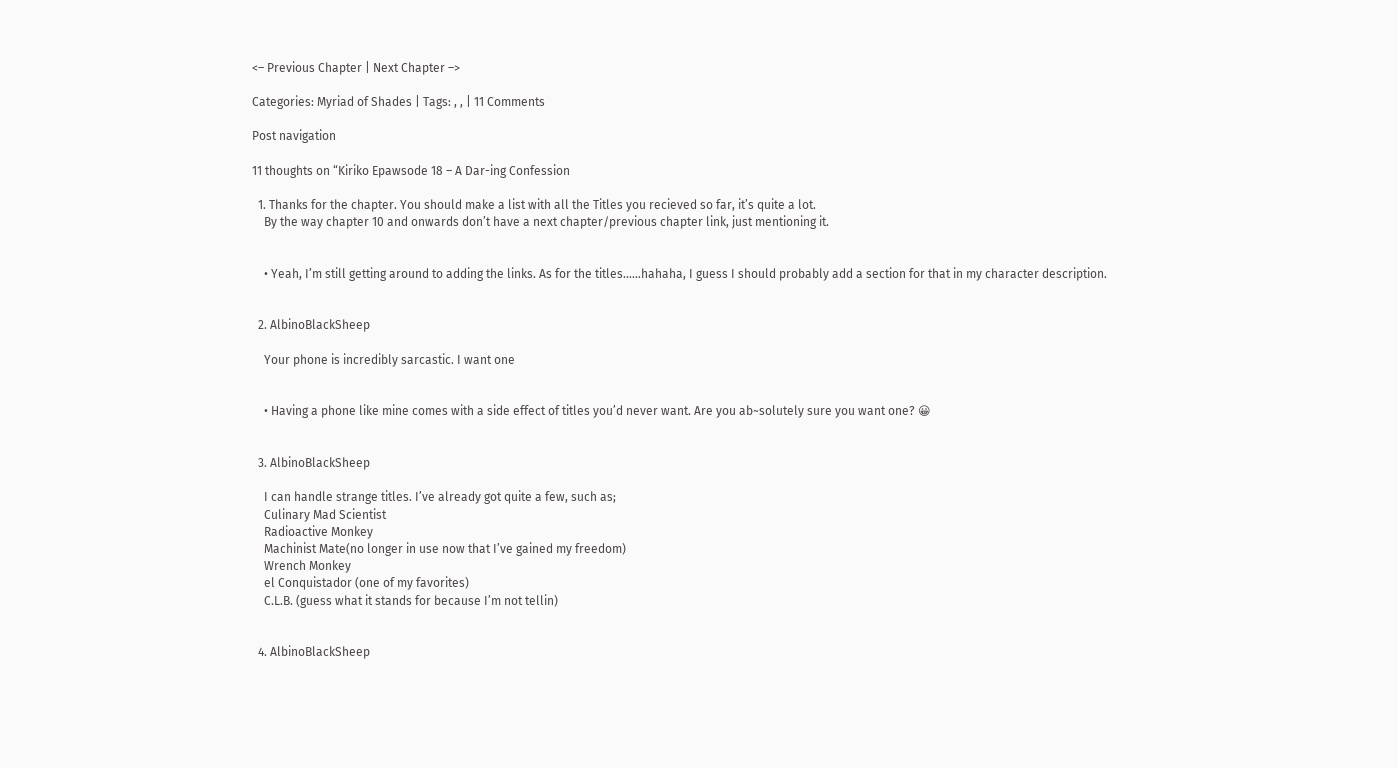<– Previous Chapter | Next Chapter –>

Categories: Myriad of Shades | Tags: , , | 11 Comments

Post navigation

11 thoughts on “Kiriko Epawsode 18 – A Dar-ing Confession

  1. Thanks for the chapter. You should make a list with all the Titles you recieved so far, it’s quite a lot.
    By the way chapter 10 and onwards don’t have a next chapter/previous chapter link, just mentioning it.


    • Yeah, I’m still getting around to adding the links. As for the titles……hahaha, I guess I should probably add a section for that in my character description.


  2. AlbinoBlackSheep

    Your phone is incredibly sarcastic. I want one


    • Having a phone like mine comes with a side effect of titles you’d never want. Are you ab~solutely sure you want one? 😀


  3. AlbinoBlackSheep

    I can handle strange titles. I’ve already got quite a few, such as;
    Culinary Mad Scientist
    Radioactive Monkey
    Machinist Mate(no longer in use now that I’ve gained my freedom)
    Wrench Monkey
    el Conquistador (one of my favorites)
    C.L.B. (guess what it stands for because I’m not tellin)


  4. AlbinoBlackSheep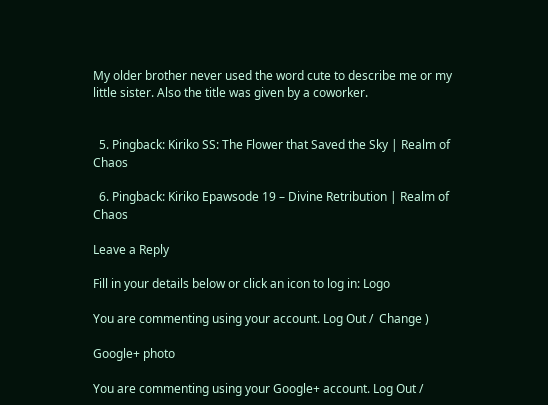My older brother never used the word cute to describe me or my little sister. Also the title was given by a coworker.


  5. Pingback: Kiriko SS: The Flower that Saved the Sky | Realm of Chaos

  6. Pingback: Kiriko Epawsode 19 – Divine Retribution | Realm of Chaos

Leave a Reply

Fill in your details below or click an icon to log in: Logo

You are commenting using your account. Log Out /  Change )

Google+ photo

You are commenting using your Google+ account. Log Out /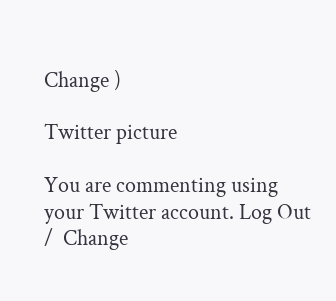Change )

Twitter picture

You are commenting using your Twitter account. Log Out /  Change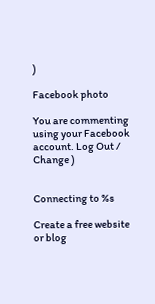)

Facebook photo

You are commenting using your Facebook account. Log Out /  Change )


Connecting to %s

Create a free website or blog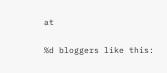at

%d bloggers like this: